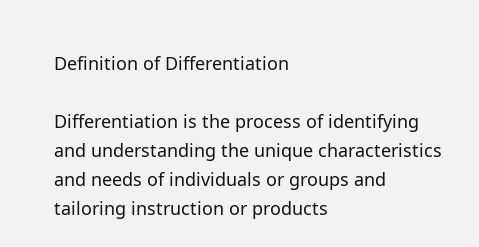Definition of Differentiation

Differentiation is the process of identifying and understanding the unique characteristics and needs of individuals or groups and tailoring instruction or products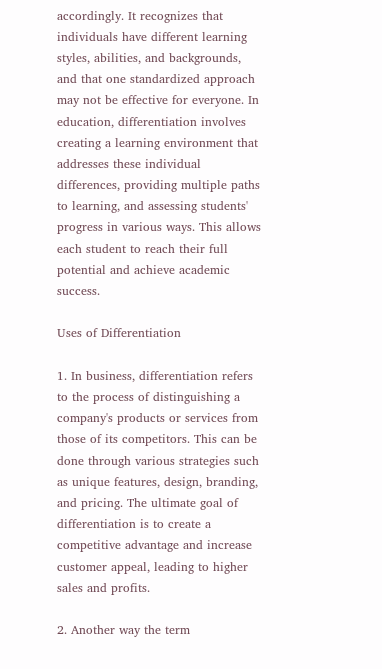accordingly. It recognizes that individuals have different learning styles, abilities, and backgrounds, and that one standardized approach may not be effective for everyone. In education, differentiation involves creating a learning environment that addresses these individual differences, providing multiple paths to learning, and assessing students' progress in various ways. This allows each student to reach their full potential and achieve academic success.

Uses of Differentiation

1. In business, differentiation refers to the process of distinguishing a company's products or services from those of its competitors. This can be done through various strategies such as unique features, design, branding, and pricing. The ultimate goal of differentiation is to create a competitive advantage and increase customer appeal, leading to higher sales and profits.

2. Another way the term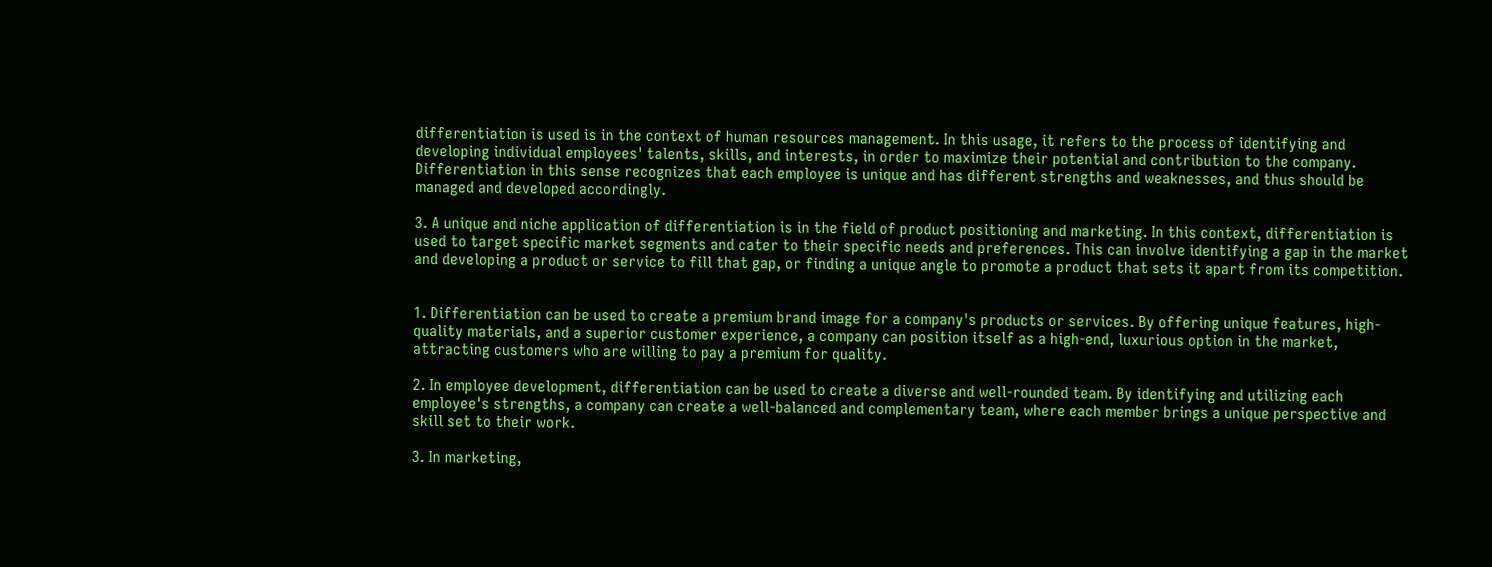differentiation is used is in the context of human resources management. In this usage, it refers to the process of identifying and developing individual employees' talents, skills, and interests, in order to maximize their potential and contribution to the company. Differentiation in this sense recognizes that each employee is unique and has different strengths and weaknesses, and thus should be managed and developed accordingly.

3. A unique and niche application of differentiation is in the field of product positioning and marketing. In this context, differentiation is used to target specific market segments and cater to their specific needs and preferences. This can involve identifying a gap in the market and developing a product or service to fill that gap, or finding a unique angle to promote a product that sets it apart from its competition.


1. Differentiation can be used to create a premium brand image for a company's products or services. By offering unique features, high-quality materials, and a superior customer experience, a company can position itself as a high-end, luxurious option in the market, attracting customers who are willing to pay a premium for quality.

2. In employee development, differentiation can be used to create a diverse and well-rounded team. By identifying and utilizing each employee's strengths, a company can create a well-balanced and complementary team, where each member brings a unique perspective and skill set to their work.

3. In marketing,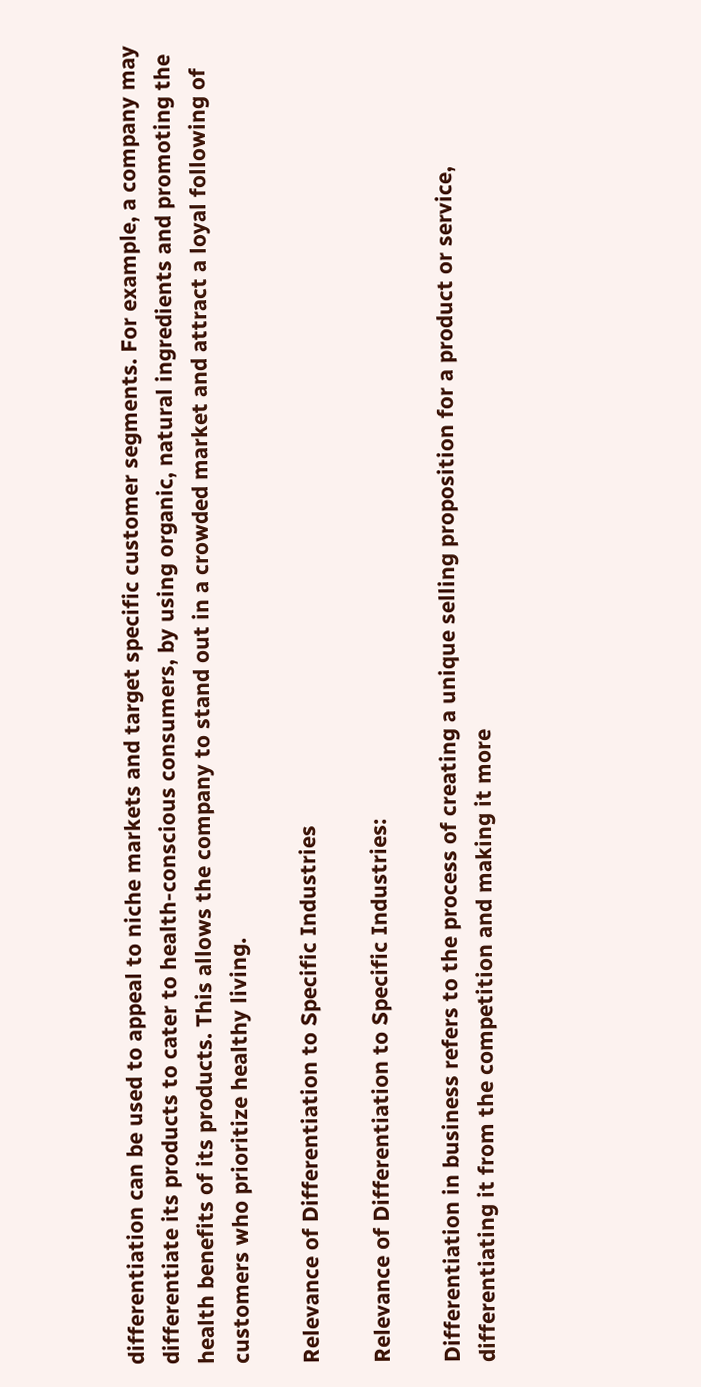differentiation can be used to appeal to niche markets and target specific customer segments. For example, a company may differentiate its products to cater to health-conscious consumers, by using organic, natural ingredients and promoting the health benefits of its products. This allows the company to stand out in a crowded market and attract a loyal following of customers who prioritize healthy living.

Relevance of Differentiation to Specific Industries

Relevance of Differentiation to Specific Industries:

Differentiation in business refers to the process of creating a unique selling proposition for a product or service, differentiating it from the competition and making it more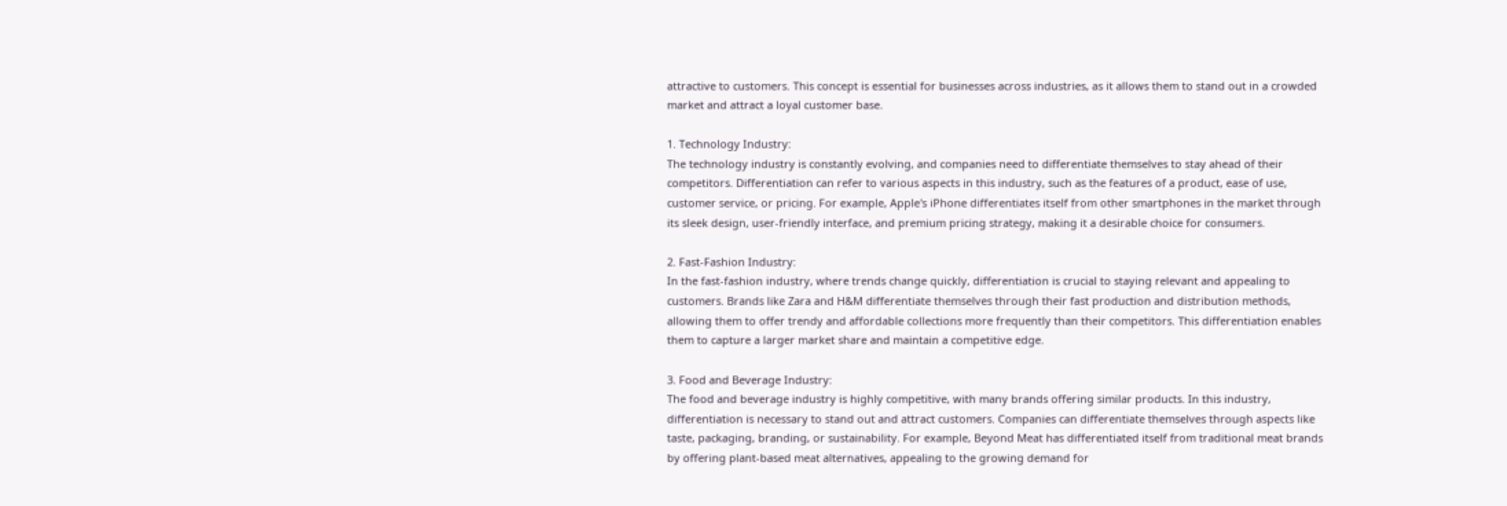attractive to customers. This concept is essential for businesses across industries, as it allows them to stand out in a crowded market and attract a loyal customer base.

1. Technology Industry:
The technology industry is constantly evolving, and companies need to differentiate themselves to stay ahead of their competitors. Differentiation can refer to various aspects in this industry, such as the features of a product, ease of use, customer service, or pricing. For example, Apple's iPhone differentiates itself from other smartphones in the market through its sleek design, user-friendly interface, and premium pricing strategy, making it a desirable choice for consumers.

2. Fast-Fashion Industry:
In the fast-fashion industry, where trends change quickly, differentiation is crucial to staying relevant and appealing to customers. Brands like Zara and H&M differentiate themselves through their fast production and distribution methods, allowing them to offer trendy and affordable collections more frequently than their competitors. This differentiation enables them to capture a larger market share and maintain a competitive edge.

3. Food and Beverage Industry:
The food and beverage industry is highly competitive, with many brands offering similar products. In this industry, differentiation is necessary to stand out and attract customers. Companies can differentiate themselves through aspects like taste, packaging, branding, or sustainability. For example, Beyond Meat has differentiated itself from traditional meat brands by offering plant-based meat alternatives, appealing to the growing demand for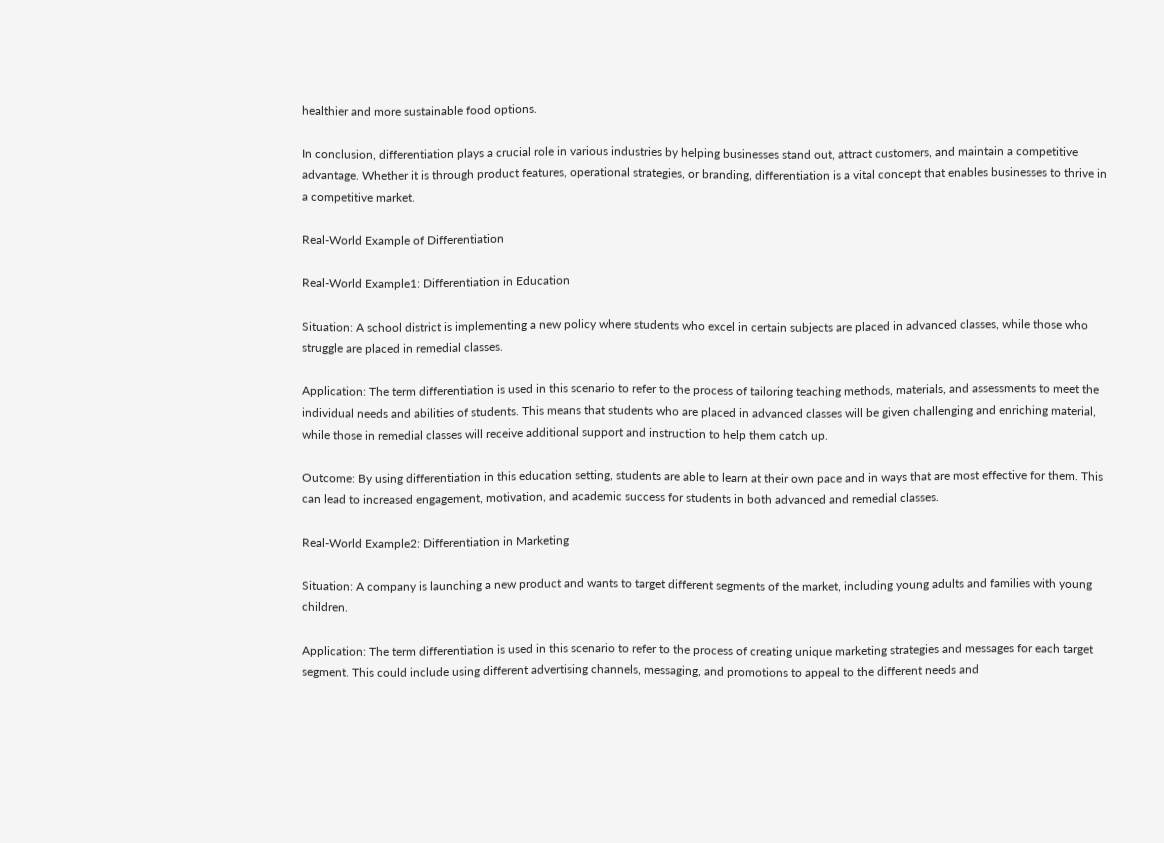healthier and more sustainable food options.

In conclusion, differentiation plays a crucial role in various industries by helping businesses stand out, attract customers, and maintain a competitive advantage. Whether it is through product features, operational strategies, or branding, differentiation is a vital concept that enables businesses to thrive in a competitive market.

Real-World Example of Differentiation

Real-World Example1: Differentiation in Education

Situation: A school district is implementing a new policy where students who excel in certain subjects are placed in advanced classes, while those who struggle are placed in remedial classes.

Application: The term differentiation is used in this scenario to refer to the process of tailoring teaching methods, materials, and assessments to meet the individual needs and abilities of students. This means that students who are placed in advanced classes will be given challenging and enriching material, while those in remedial classes will receive additional support and instruction to help them catch up.

Outcome: By using differentiation in this education setting, students are able to learn at their own pace and in ways that are most effective for them. This can lead to increased engagement, motivation, and academic success for students in both advanced and remedial classes.

Real-World Example2: Differentiation in Marketing

Situation: A company is launching a new product and wants to target different segments of the market, including young adults and families with young children.

Application: The term differentiation is used in this scenario to refer to the process of creating unique marketing strategies and messages for each target segment. This could include using different advertising channels, messaging, and promotions to appeal to the different needs and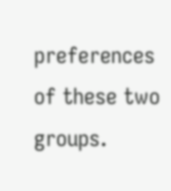preferences of these two groups.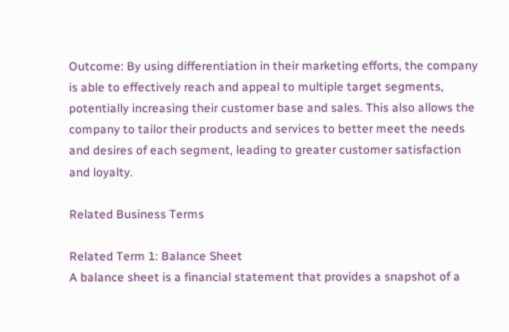Outcome: By using differentiation in their marketing efforts, the company is able to effectively reach and appeal to multiple target segments, potentially increasing their customer base and sales. This also allows the company to tailor their products and services to better meet the needs and desires of each segment, leading to greater customer satisfaction and loyalty.

Related Business Terms

Related Term 1: Balance Sheet
A balance sheet is a financial statement that provides a snapshot of a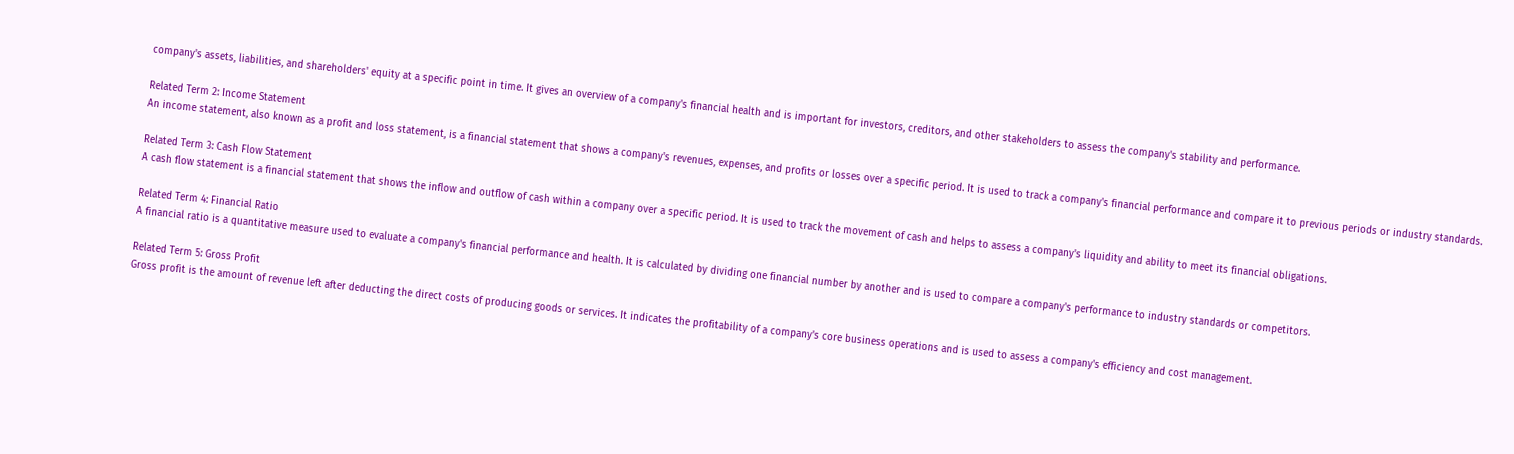company's assets, liabilities, and shareholders' equity at a specific point in time. It gives an overview of a company's financial health and is important for investors, creditors, and other stakeholders to assess the company's stability and performance.

Related Term 2: Income Statement
An income statement, also known as a profit and loss statement, is a financial statement that shows a company's revenues, expenses, and profits or losses over a specific period. It is used to track a company's financial performance and compare it to previous periods or industry standards.

Related Term 3: Cash Flow Statement
A cash flow statement is a financial statement that shows the inflow and outflow of cash within a company over a specific period. It is used to track the movement of cash and helps to assess a company's liquidity and ability to meet its financial obligations.

Related Term 4: Financial Ratio
A financial ratio is a quantitative measure used to evaluate a company's financial performance and health. It is calculated by dividing one financial number by another and is used to compare a company's performance to industry standards or competitors.

Related Term 5: Gross Profit
Gross profit is the amount of revenue left after deducting the direct costs of producing goods or services. It indicates the profitability of a company's core business operations and is used to assess a company's efficiency and cost management.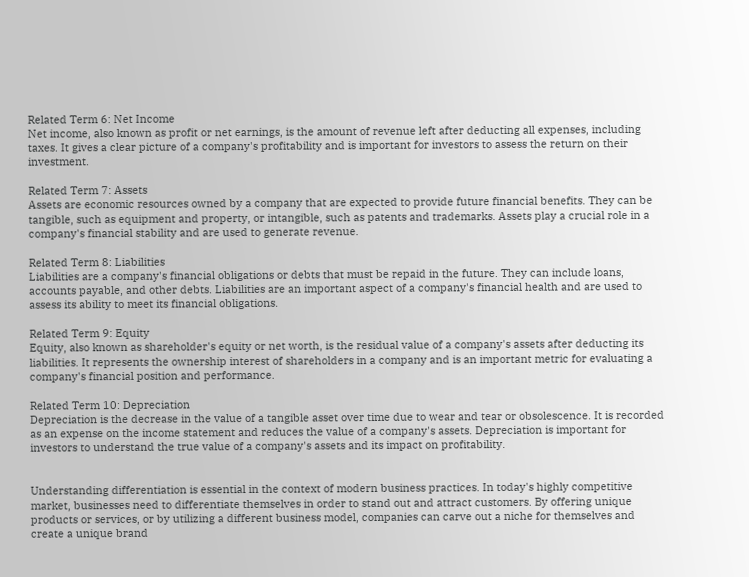Related Term 6: Net Income
Net income, also known as profit or net earnings, is the amount of revenue left after deducting all expenses, including taxes. It gives a clear picture of a company's profitability and is important for investors to assess the return on their investment.

Related Term 7: Assets
Assets are economic resources owned by a company that are expected to provide future financial benefits. They can be tangible, such as equipment and property, or intangible, such as patents and trademarks. Assets play a crucial role in a company's financial stability and are used to generate revenue.

Related Term 8: Liabilities
Liabilities are a company's financial obligations or debts that must be repaid in the future. They can include loans, accounts payable, and other debts. Liabilities are an important aspect of a company's financial health and are used to assess its ability to meet its financial obligations.

Related Term 9: Equity
Equity, also known as shareholder's equity or net worth, is the residual value of a company's assets after deducting its liabilities. It represents the ownership interest of shareholders in a company and is an important metric for evaluating a company's financial position and performance.

Related Term 10: Depreciation
Depreciation is the decrease in the value of a tangible asset over time due to wear and tear or obsolescence. It is recorded as an expense on the income statement and reduces the value of a company's assets. Depreciation is important for investors to understand the true value of a company's assets and its impact on profitability.


Understanding differentiation is essential in the context of modern business practices. In today's highly competitive market, businesses need to differentiate themselves in order to stand out and attract customers. By offering unique products or services, or by utilizing a different business model, companies can carve out a niche for themselves and create a unique brand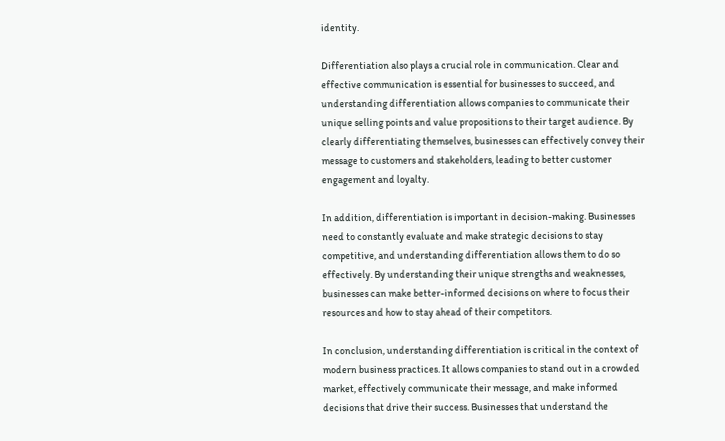identity.

Differentiation also plays a crucial role in communication. Clear and effective communication is essential for businesses to succeed, and understanding differentiation allows companies to communicate their unique selling points and value propositions to their target audience. By clearly differentiating themselves, businesses can effectively convey their message to customers and stakeholders, leading to better customer engagement and loyalty.

In addition, differentiation is important in decision-making. Businesses need to constantly evaluate and make strategic decisions to stay competitive, and understanding differentiation allows them to do so effectively. By understanding their unique strengths and weaknesses, businesses can make better-informed decisions on where to focus their resources and how to stay ahead of their competitors.

In conclusion, understanding differentiation is critical in the context of modern business practices. It allows companies to stand out in a crowded market, effectively communicate their message, and make informed decisions that drive their success. Businesses that understand the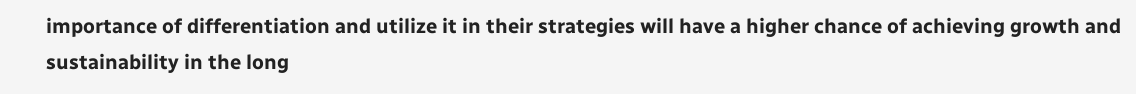importance of differentiation and utilize it in their strategies will have a higher chance of achieving growth and sustainability in the long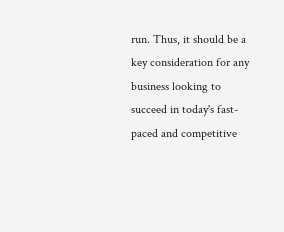run. Thus, it should be a key consideration for any business looking to succeed in today's fast-paced and competitive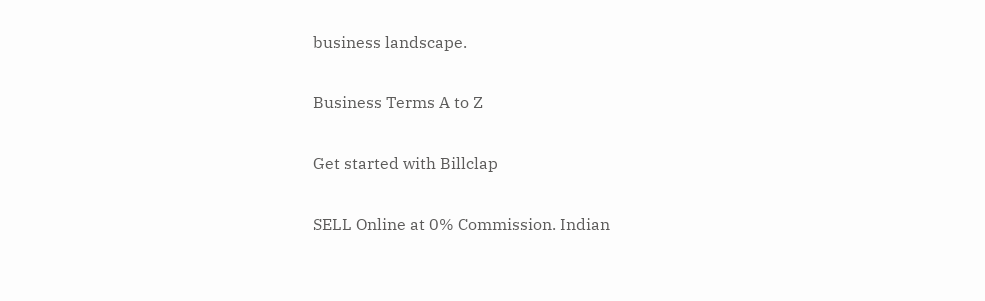business landscape.

Business Terms A to Z

Get started with Billclap

SELL Online at 0% Commission. Indian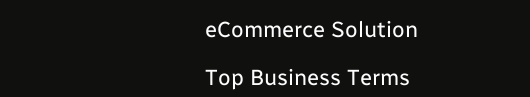eCommerce Solution

Top Business Terms